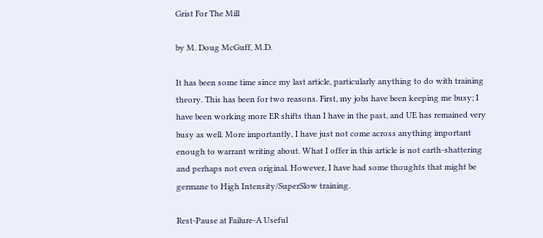Grist For The Mill

by M. Doug McGuff, M.D.

It has been some time since my last article, particularly anything to do with training theory. This has been for two reasons. First, my jobs have been keeping me busy; I have been working more ER shifts than I have in the past, and UE has remained very busy as well. More importantly, I have just not come across anything important enough to warrant writing about. What I offer in this article is not earth-shattering and perhaps not even original. However, I have had some thoughts that might be germane to High Intensity/SuperSlow training.

Rest-Pause at Failure-A Useful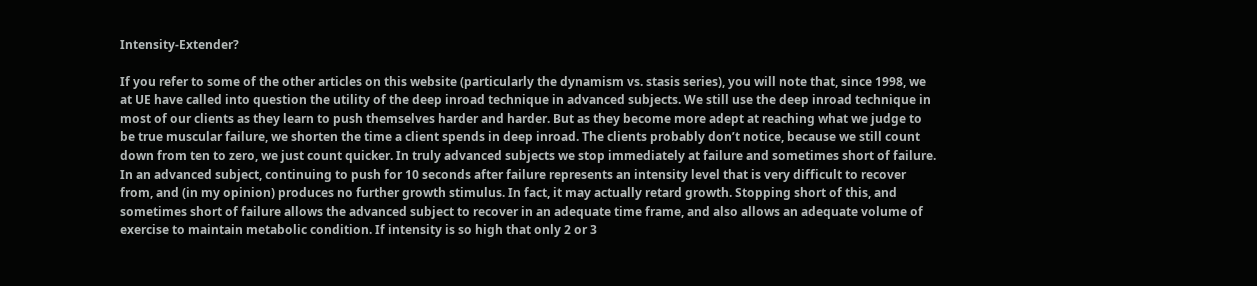Intensity-Extender?

If you refer to some of the other articles on this website (particularly the dynamism vs. stasis series), you will note that, since 1998, we at UE have called into question the utility of the deep inroad technique in advanced subjects. We still use the deep inroad technique in most of our clients as they learn to push themselves harder and harder. But as they become more adept at reaching what we judge to be true muscular failure, we shorten the time a client spends in deep inroad. The clients probably don’t notice, because we still count down from ten to zero, we just count quicker. In truly advanced subjects we stop immediately at failure and sometimes short of failure. In an advanced subject, continuing to push for 10 seconds after failure represents an intensity level that is very difficult to recover from, and (in my opinion) produces no further growth stimulus. In fact, it may actually retard growth. Stopping short of this, and sometimes short of failure allows the advanced subject to recover in an adequate time frame, and also allows an adequate volume of exercise to maintain metabolic condition. If intensity is so high that only 2 or 3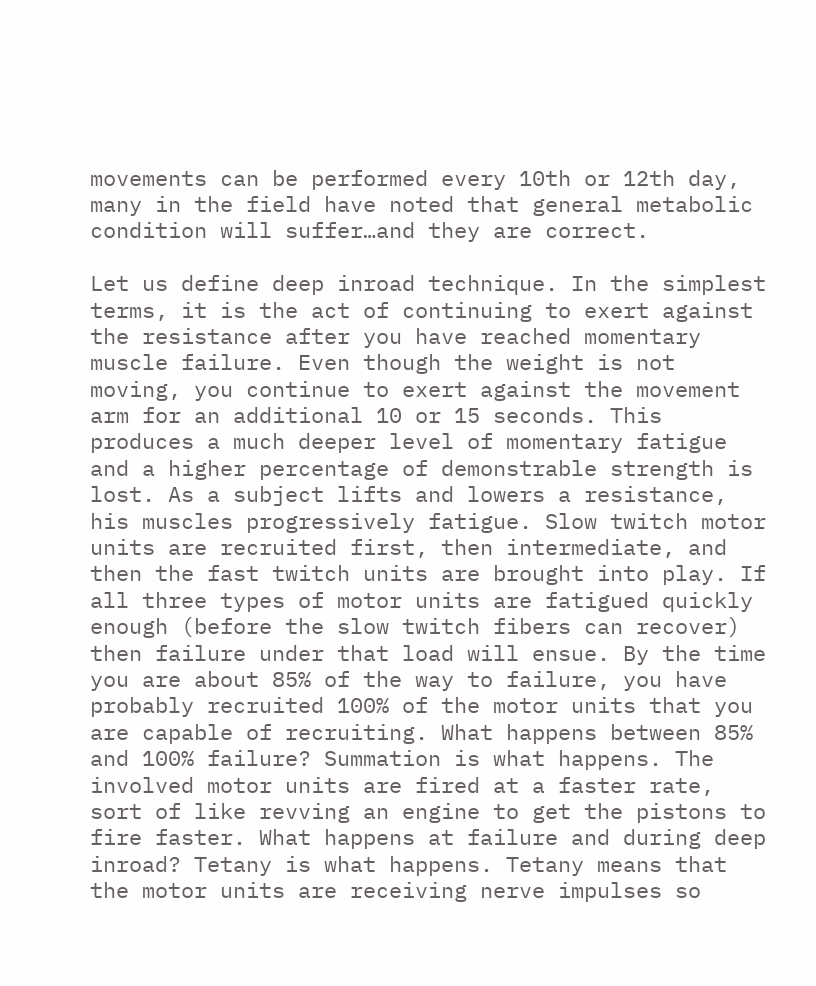movements can be performed every 10th or 12th day, many in the field have noted that general metabolic condition will suffer…and they are correct.

Let us define deep inroad technique. In the simplest terms, it is the act of continuing to exert against the resistance after you have reached momentary muscle failure. Even though the weight is not moving, you continue to exert against the movement arm for an additional 10 or 15 seconds. This produces a much deeper level of momentary fatigue and a higher percentage of demonstrable strength is lost. As a subject lifts and lowers a resistance, his muscles progressively fatigue. Slow twitch motor units are recruited first, then intermediate, and then the fast twitch units are brought into play. If all three types of motor units are fatigued quickly enough (before the slow twitch fibers can recover) then failure under that load will ensue. By the time you are about 85% of the way to failure, you have probably recruited 100% of the motor units that you are capable of recruiting. What happens between 85% and 100% failure? Summation is what happens. The involved motor units are fired at a faster rate, sort of like revving an engine to get the pistons to fire faster. What happens at failure and during deep inroad? Tetany is what happens. Tetany means that the motor units are receiving nerve impulses so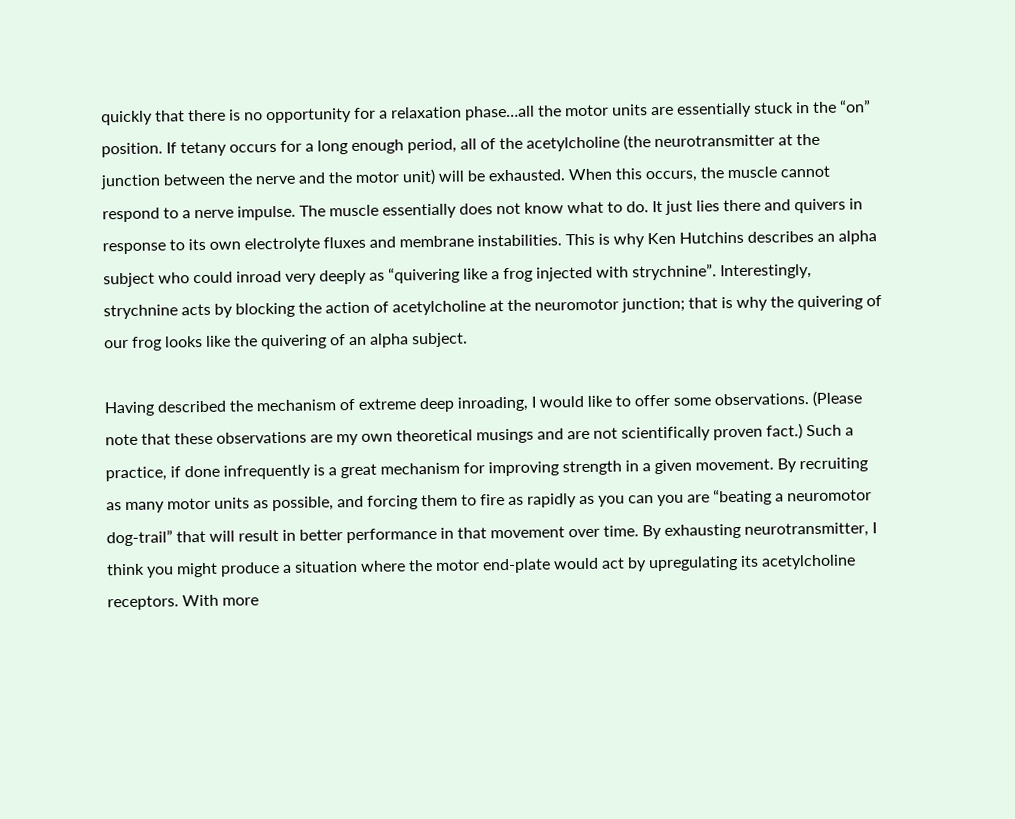quickly that there is no opportunity for a relaxation phase…all the motor units are essentially stuck in the “on” position. If tetany occurs for a long enough period, all of the acetylcholine (the neurotransmitter at the junction between the nerve and the motor unit) will be exhausted. When this occurs, the muscle cannot respond to a nerve impulse. The muscle essentially does not know what to do. It just lies there and quivers in response to its own electrolyte fluxes and membrane instabilities. This is why Ken Hutchins describes an alpha subject who could inroad very deeply as “quivering like a frog injected with strychnine”. Interestingly, strychnine acts by blocking the action of acetylcholine at the neuromotor junction; that is why the quivering of our frog looks like the quivering of an alpha subject.

Having described the mechanism of extreme deep inroading, I would like to offer some observations. (Please note that these observations are my own theoretical musings and are not scientifically proven fact.) Such a practice, if done infrequently is a great mechanism for improving strength in a given movement. By recruiting as many motor units as possible, and forcing them to fire as rapidly as you can you are “beating a neuromotor dog-trail” that will result in better performance in that movement over time. By exhausting neurotransmitter, I think you might produce a situation where the motor end-plate would act by upregulating its acetylcholine receptors. With more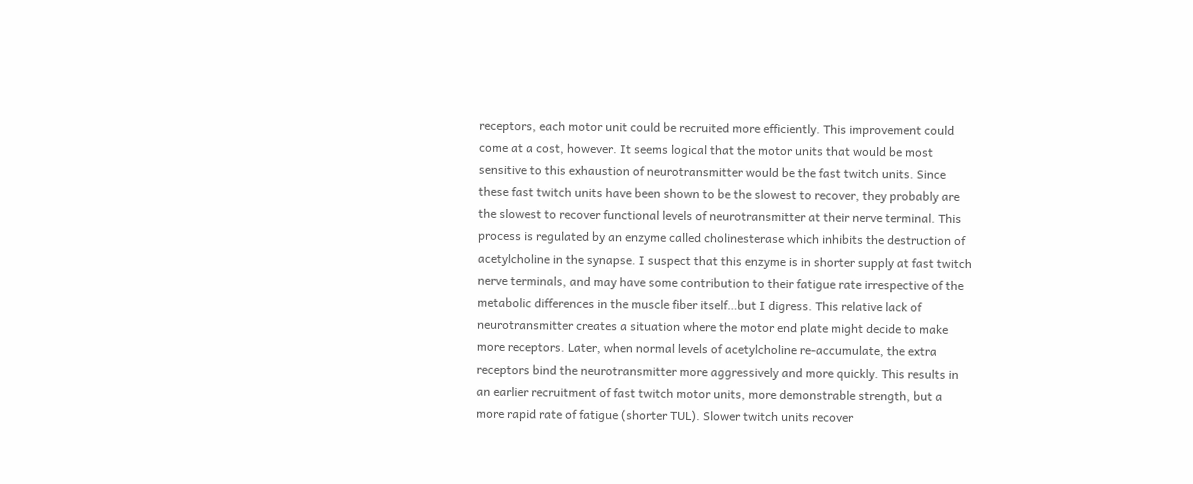receptors, each motor unit could be recruited more efficiently. This improvement could come at a cost, however. It seems logical that the motor units that would be most sensitive to this exhaustion of neurotransmitter would be the fast twitch units. Since these fast twitch units have been shown to be the slowest to recover, they probably are the slowest to recover functional levels of neurotransmitter at their nerve terminal. This process is regulated by an enzyme called cholinesterase which inhibits the destruction of acetylcholine in the synapse. I suspect that this enzyme is in shorter supply at fast twitch nerve terminals, and may have some contribution to their fatigue rate irrespective of the metabolic differences in the muscle fiber itself…but I digress. This relative lack of neurotransmitter creates a situation where the motor end plate might decide to make more receptors. Later, when normal levels of acetylcholine re-accumulate, the extra receptors bind the neurotransmitter more aggressively and more quickly. This results in an earlier recruitment of fast twitch motor units, more demonstrable strength, but a more rapid rate of fatigue (shorter TUL). Slower twitch units recover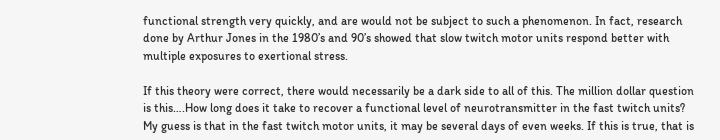functional strength very quickly, and are would not be subject to such a phenomenon. In fact, research done by Arthur Jones in the 1980’s and 90’s showed that slow twitch motor units respond better with multiple exposures to exertional stress.

If this theory were correct, there would necessarily be a dark side to all of this. The million dollar question is this….How long does it take to recover a functional level of neurotransmitter in the fast twitch units? My guess is that in the fast twitch motor units, it may be several days of even weeks. If this is true, that is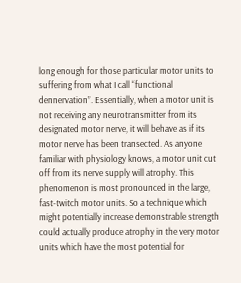long enough for those particular motor units to suffering from what I call “functional dennervation”. Essentially, when a motor unit is not receiving any neurotransmitter from its designated motor nerve, it will behave as if its motor nerve has been transected. As anyone familiar with physiology knows, a motor unit cut off from its nerve supply will atrophy. This phenomenon is most pronounced in the large, fast-twitch motor units. So a technique which might potentially increase demonstrable strength could actually produce atrophy in the very motor units which have the most potential for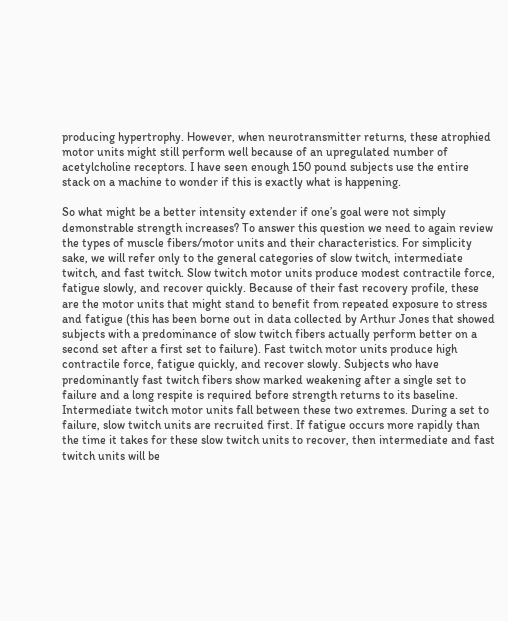producing hypertrophy. However, when neurotransmitter returns, these atrophied motor units might still perform well because of an upregulated number of acetylcholine receptors. I have seen enough 150 pound subjects use the entire stack on a machine to wonder if this is exactly what is happening.

So what might be a better intensity extender if one’s goal were not simply demonstrable strength increases? To answer this question we need to again review the types of muscle fibers/motor units and their characteristics. For simplicity sake, we will refer only to the general categories of slow twitch, intermediate twitch, and fast twitch. Slow twitch motor units produce modest contractile force, fatigue slowly, and recover quickly. Because of their fast recovery profile, these are the motor units that might stand to benefit from repeated exposure to stress and fatigue (this has been borne out in data collected by Arthur Jones that showed subjects with a predominance of slow twitch fibers actually perform better on a second set after a first set to failure). Fast twitch motor units produce high contractile force, fatigue quickly, and recover slowly. Subjects who have predominantly fast twitch fibers show marked weakening after a single set to failure and a long respite is required before strength returns to its baseline. Intermediate twitch motor units fall between these two extremes. During a set to failure, slow twitch units are recruited first. If fatigue occurs more rapidly than the time it takes for these slow twitch units to recover, then intermediate and fast twitch units will be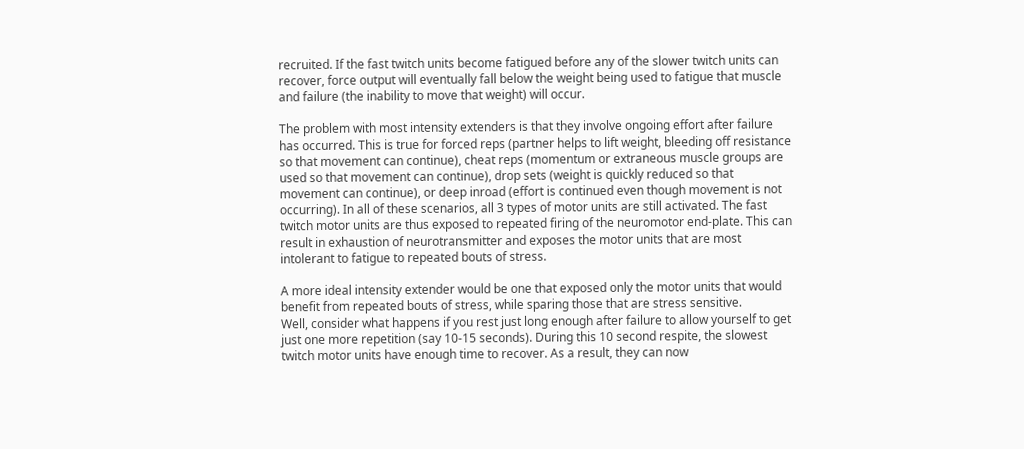recruited. If the fast twitch units become fatigued before any of the slower twitch units can recover, force output will eventually fall below the weight being used to fatigue that muscle and failure (the inability to move that weight) will occur.

The problem with most intensity extenders is that they involve ongoing effort after failure has occurred. This is true for forced reps (partner helps to lift weight, bleeding off resistance so that movement can continue), cheat reps (momentum or extraneous muscle groups are used so that movement can continue), drop sets (weight is quickly reduced so that movement can continue), or deep inroad (effort is continued even though movement is not occurring). In all of these scenarios, all 3 types of motor units are still activated. The fast twitch motor units are thus exposed to repeated firing of the neuromotor end-plate. This can result in exhaustion of neurotransmitter and exposes the motor units that are most intolerant to fatigue to repeated bouts of stress.

A more ideal intensity extender would be one that exposed only the motor units that would benefit from repeated bouts of stress, while sparing those that are stress sensitive.
Well, consider what happens if you rest just long enough after failure to allow yourself to get just one more repetition (say 10-15 seconds). During this 10 second respite, the slowest twitch motor units have enough time to recover. As a result, they can now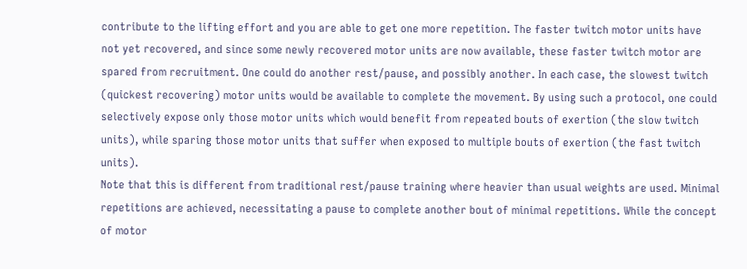contribute to the lifting effort and you are able to get one more repetition. The faster twitch motor units have not yet recovered, and since some newly recovered motor units are now available, these faster twitch motor are spared from recruitment. One could do another rest/pause, and possibly another. In each case, the slowest twitch (quickest recovering) motor units would be available to complete the movement. By using such a protocol, one could selectively expose only those motor units which would benefit from repeated bouts of exertion (the slow twitch units), while sparing those motor units that suffer when exposed to multiple bouts of exertion (the fast twitch units).
Note that this is different from traditional rest/pause training where heavier than usual weights are used. Minimal repetitions are achieved, necessitating a pause to complete another bout of minimal repetitions. While the concept of motor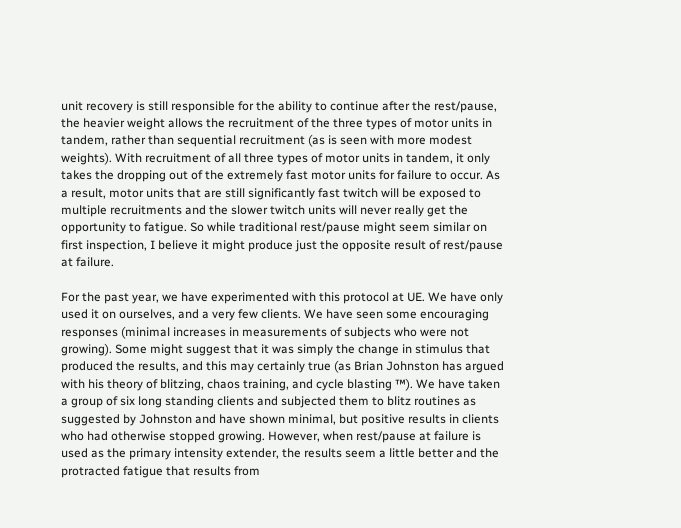unit recovery is still responsible for the ability to continue after the rest/pause, the heavier weight allows the recruitment of the three types of motor units in tandem, rather than sequential recruitment (as is seen with more modest weights). With recruitment of all three types of motor units in tandem, it only takes the dropping out of the extremely fast motor units for failure to occur. As a result, motor units that are still significantly fast twitch will be exposed to multiple recruitments and the slower twitch units will never really get the opportunity to fatigue. So while traditional rest/pause might seem similar on first inspection, I believe it might produce just the opposite result of rest/pause at failure.

For the past year, we have experimented with this protocol at UE. We have only used it on ourselves, and a very few clients. We have seen some encouraging responses (minimal increases in measurements of subjects who were not growing). Some might suggest that it was simply the change in stimulus that produced the results, and this may certainly true (as Brian Johnston has argued with his theory of blitzing, chaos training, and cycle blasting ™). We have taken a group of six long standing clients and subjected them to blitz routines as suggested by Johnston and have shown minimal, but positive results in clients who had otherwise stopped growing. However, when rest/pause at failure is used as the primary intensity extender, the results seem a little better and the protracted fatigue that results from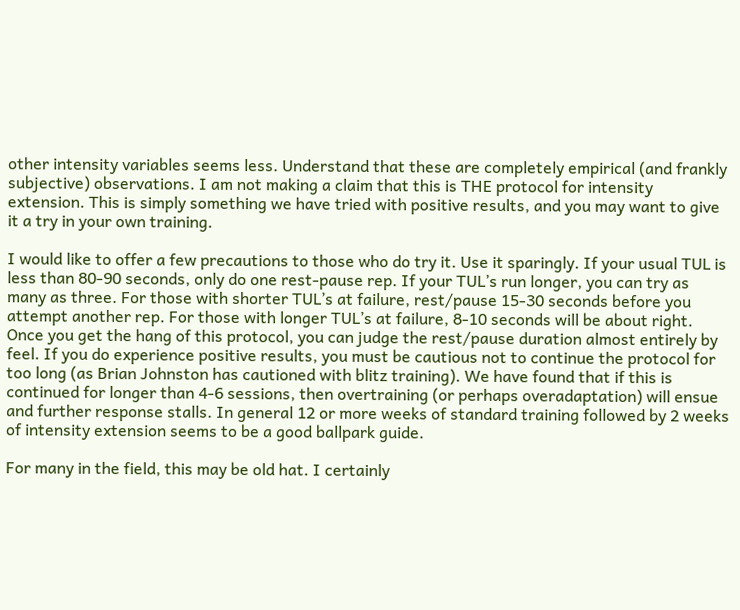other intensity variables seems less. Understand that these are completely empirical (and frankly subjective) observations. I am not making a claim that this is THE protocol for intensity extension. This is simply something we have tried with positive results, and you may want to give it a try in your own training.

I would like to offer a few precautions to those who do try it. Use it sparingly. If your usual TUL is less than 80-90 seconds, only do one rest-pause rep. If your TUL’s run longer, you can try as many as three. For those with shorter TUL’s at failure, rest/pause 15-30 seconds before you attempt another rep. For those with longer TUL’s at failure, 8-10 seconds will be about right. Once you get the hang of this protocol, you can judge the rest/pause duration almost entirely by feel. If you do experience positive results, you must be cautious not to continue the protocol for too long (as Brian Johnston has cautioned with blitz training). We have found that if this is continued for longer than 4-6 sessions, then overtraining (or perhaps overadaptation) will ensue and further response stalls. In general 12 or more weeks of standard training followed by 2 weeks of intensity extension seems to be a good ballpark guide.

For many in the field, this may be old hat. I certainly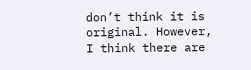don’t think it is original. However, I think there are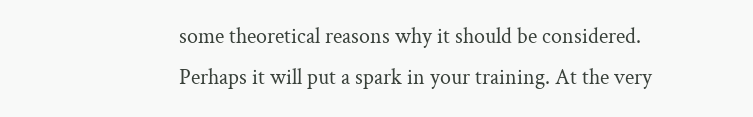some theoretical reasons why it should be considered. Perhaps it will put a spark in your training. At the very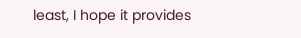least, I hope it provides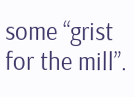some “grist for the mill”.